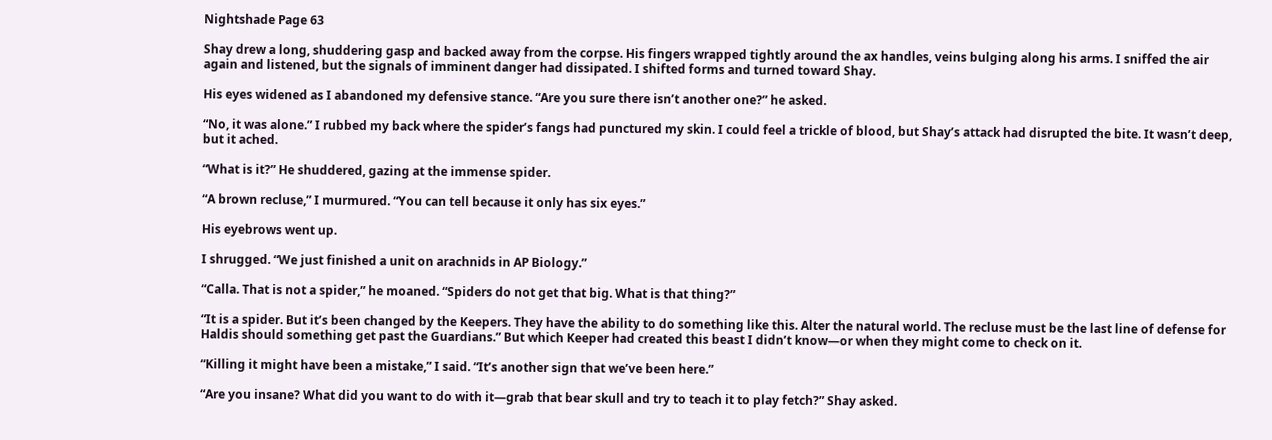Nightshade Page 63

Shay drew a long, shuddering gasp and backed away from the corpse. His fingers wrapped tightly around the ax handles, veins bulging along his arms. I sniffed the air again and listened, but the signals of imminent danger had dissipated. I shifted forms and turned toward Shay.

His eyes widened as I abandoned my defensive stance. “Are you sure there isn’t another one?” he asked.

“No, it was alone.” I rubbed my back where the spider’s fangs had punctured my skin. I could feel a trickle of blood, but Shay’s attack had disrupted the bite. It wasn’t deep, but it ached.

“What is it?” He shuddered, gazing at the immense spider.

“A brown recluse,” I murmured. “You can tell because it only has six eyes.”

His eyebrows went up.

I shrugged. “We just finished a unit on arachnids in AP Biology.”

“Calla. That is not a spider,” he moaned. “Spiders do not get that big. What is that thing?”

“It is a spider. But it’s been changed by the Keepers. They have the ability to do something like this. Alter the natural world. The recluse must be the last line of defense for Haldis should something get past the Guardians.” But which Keeper had created this beast I didn’t know—or when they might come to check on it.

“Killing it might have been a mistake,” I said. “It’s another sign that we’ve been here.”

“Are you insane? What did you want to do with it—grab that bear skull and try to teach it to play fetch?” Shay asked.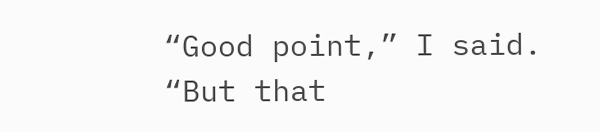“Good point,” I said. “But that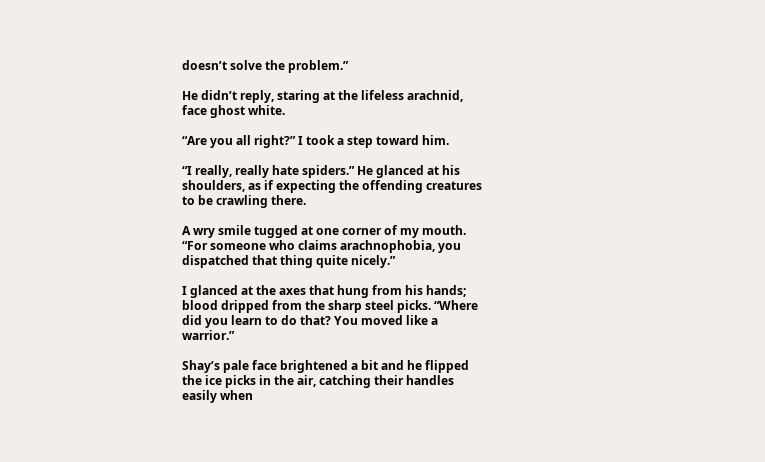doesn’t solve the problem.”

He didn’t reply, staring at the lifeless arachnid, face ghost white.

“Are you all right?” I took a step toward him.

“I really, really hate spiders.” He glanced at his shoulders, as if expecting the offending creatures to be crawling there.

A wry smile tugged at one corner of my mouth. “For someone who claims arachnophobia, you dispatched that thing quite nicely.”

I glanced at the axes that hung from his hands; blood dripped from the sharp steel picks. “Where did you learn to do that? You moved like a warrior.”

Shay’s pale face brightened a bit and he flipped the ice picks in the air, catching their handles easily when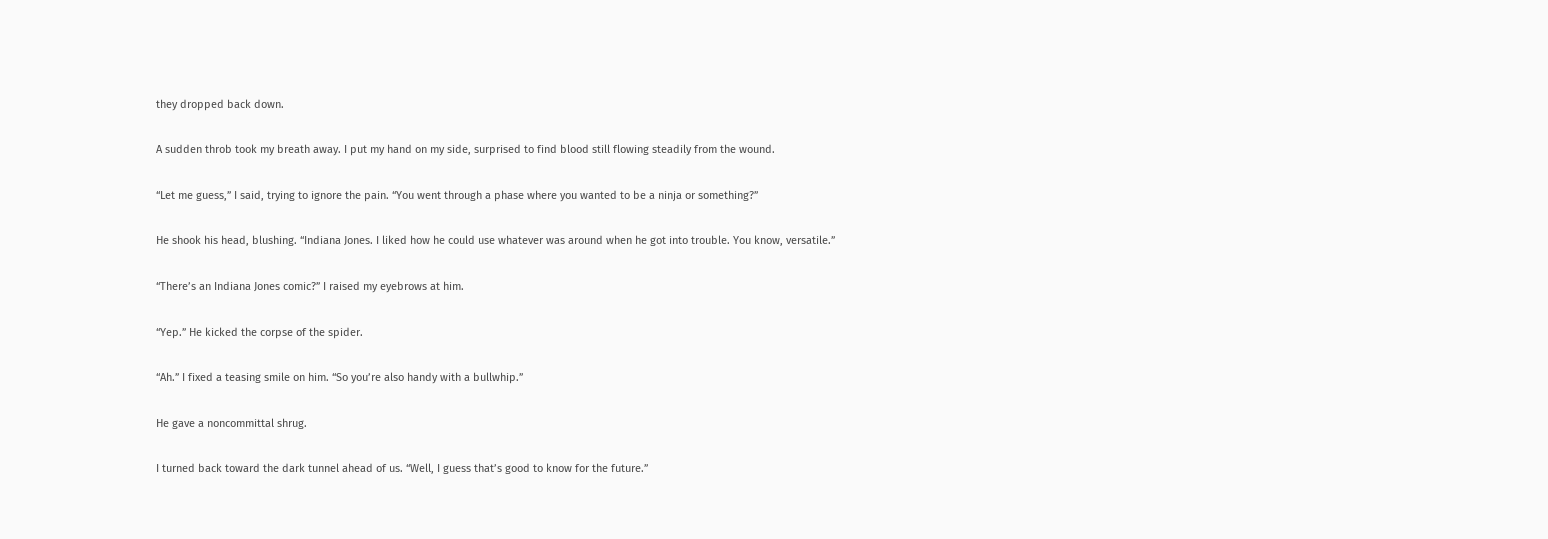they dropped back down.

A sudden throb took my breath away. I put my hand on my side, surprised to find blood still flowing steadily from the wound.

“Let me guess,” I said, trying to ignore the pain. “You went through a phase where you wanted to be a ninja or something?”

He shook his head, blushing. “Indiana Jones. I liked how he could use whatever was around when he got into trouble. You know, versatile.”

“There’s an Indiana Jones comic?” I raised my eyebrows at him.

“Yep.” He kicked the corpse of the spider.

“Ah.” I fixed a teasing smile on him. “So you’re also handy with a bullwhip.”

He gave a noncommittal shrug.

I turned back toward the dark tunnel ahead of us. “Well, I guess that’s good to know for the future.”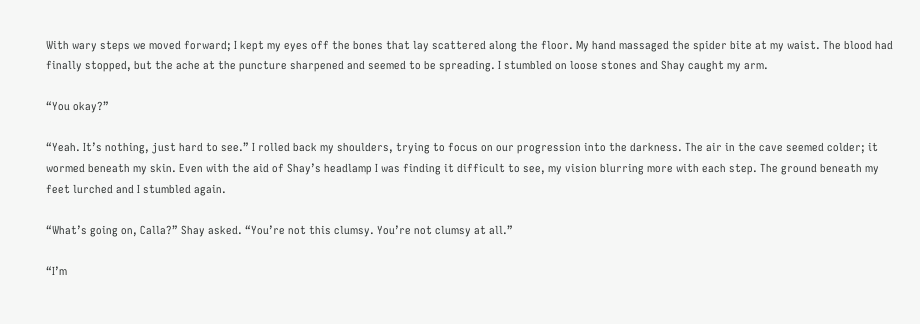With wary steps we moved forward; I kept my eyes off the bones that lay scattered along the floor. My hand massaged the spider bite at my waist. The blood had finally stopped, but the ache at the puncture sharpened and seemed to be spreading. I stumbled on loose stones and Shay caught my arm.

“You okay?”

“Yeah. It’s nothing, just hard to see.” I rolled back my shoulders, trying to focus on our progression into the darkness. The air in the cave seemed colder; it wormed beneath my skin. Even with the aid of Shay’s headlamp I was finding it difficult to see, my vision blurring more with each step. The ground beneath my feet lurched and I stumbled again.

“What’s going on, Calla?” Shay asked. “You’re not this clumsy. You’re not clumsy at all.”

“I’m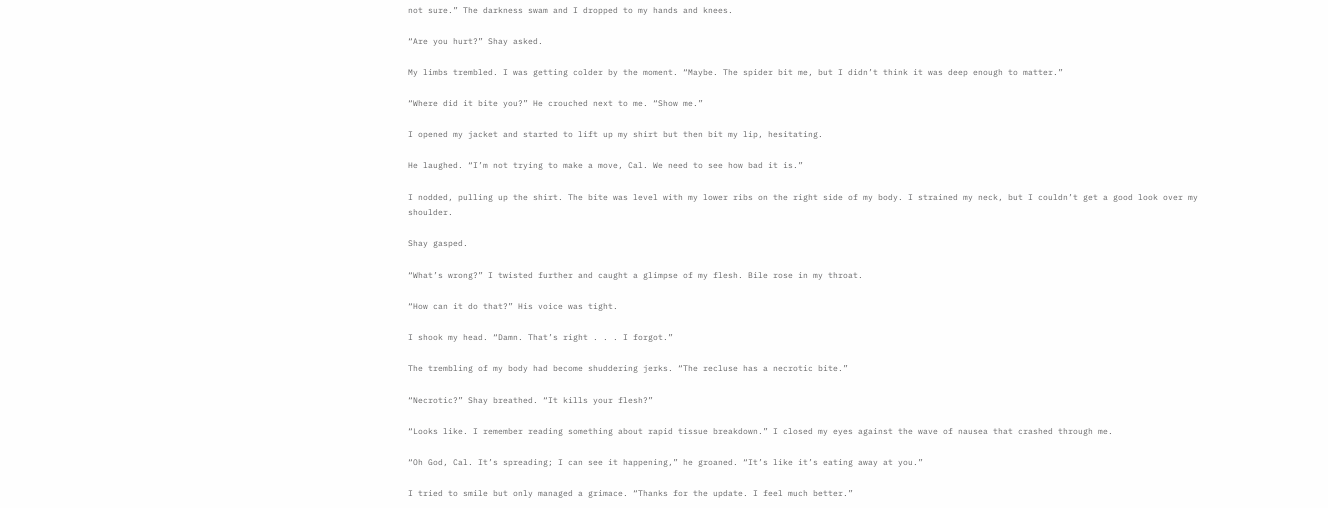not sure.” The darkness swam and I dropped to my hands and knees.

“Are you hurt?” Shay asked.

My limbs trembled. I was getting colder by the moment. “Maybe. The spider bit me, but I didn’t think it was deep enough to matter.”

“Where did it bite you?” He crouched next to me. “Show me.”

I opened my jacket and started to lift up my shirt but then bit my lip, hesitating.

He laughed. “I’m not trying to make a move, Cal. We need to see how bad it is.”

I nodded, pulling up the shirt. The bite was level with my lower ribs on the right side of my body. I strained my neck, but I couldn’t get a good look over my shoulder.

Shay gasped.

“What’s wrong?” I twisted further and caught a glimpse of my flesh. Bile rose in my throat.

“How can it do that?” His voice was tight.

I shook my head. “Damn. That’s right . . . I forgot.”

The trembling of my body had become shuddering jerks. “The recluse has a necrotic bite.”

“Necrotic?” Shay breathed. “It kills your flesh?”

“Looks like. I remember reading something about rapid tissue breakdown.” I closed my eyes against the wave of nausea that crashed through me.

“Oh God, Cal. It’s spreading; I can see it happening,” he groaned. “It’s like it’s eating away at you.”

I tried to smile but only managed a grimace. “Thanks for the update. I feel much better.”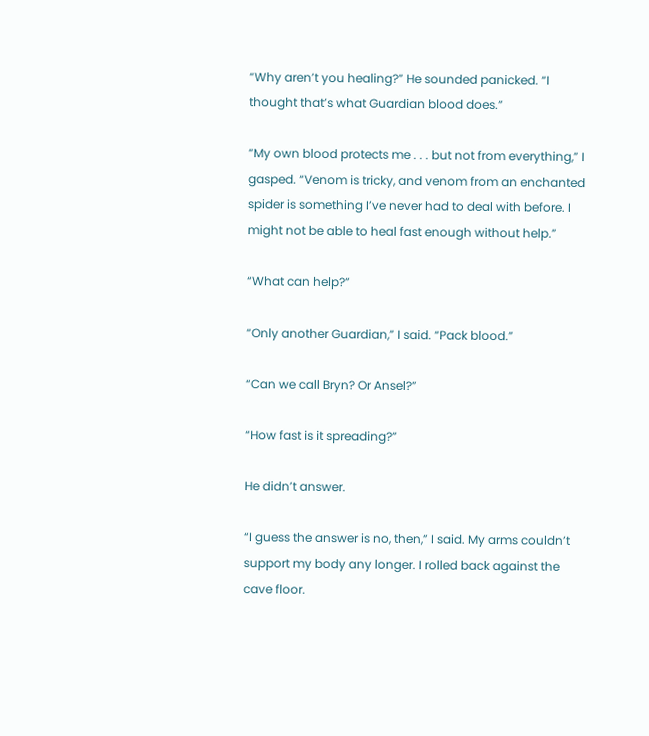“Why aren’t you healing?” He sounded panicked. “I thought that’s what Guardian blood does.”

“My own blood protects me . . . but not from everything,” I gasped. “Venom is tricky, and venom from an enchanted spider is something I’ve never had to deal with before. I might not be able to heal fast enough without help.”

“What can help?”

“Only another Guardian,” I said. “Pack blood.”

“Can we call Bryn? Or Ansel?”

“How fast is it spreading?”

He didn’t answer.

“I guess the answer is no, then,” I said. My arms couldn’t support my body any longer. I rolled back against the cave floor.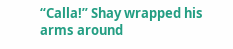“Calla!” Shay wrapped his arms around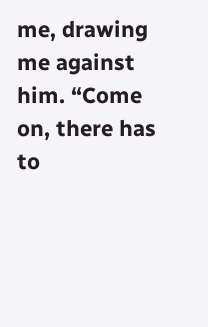me, drawing me against him. “Come on, there has to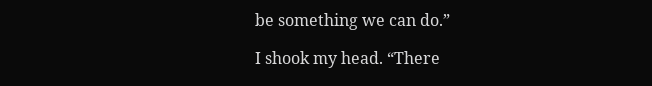be something we can do.”

I shook my head. “There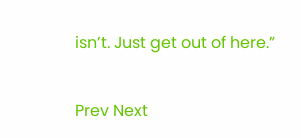isn’t. Just get out of here.”

Prev Next